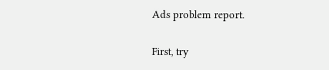Ads problem report.

First, try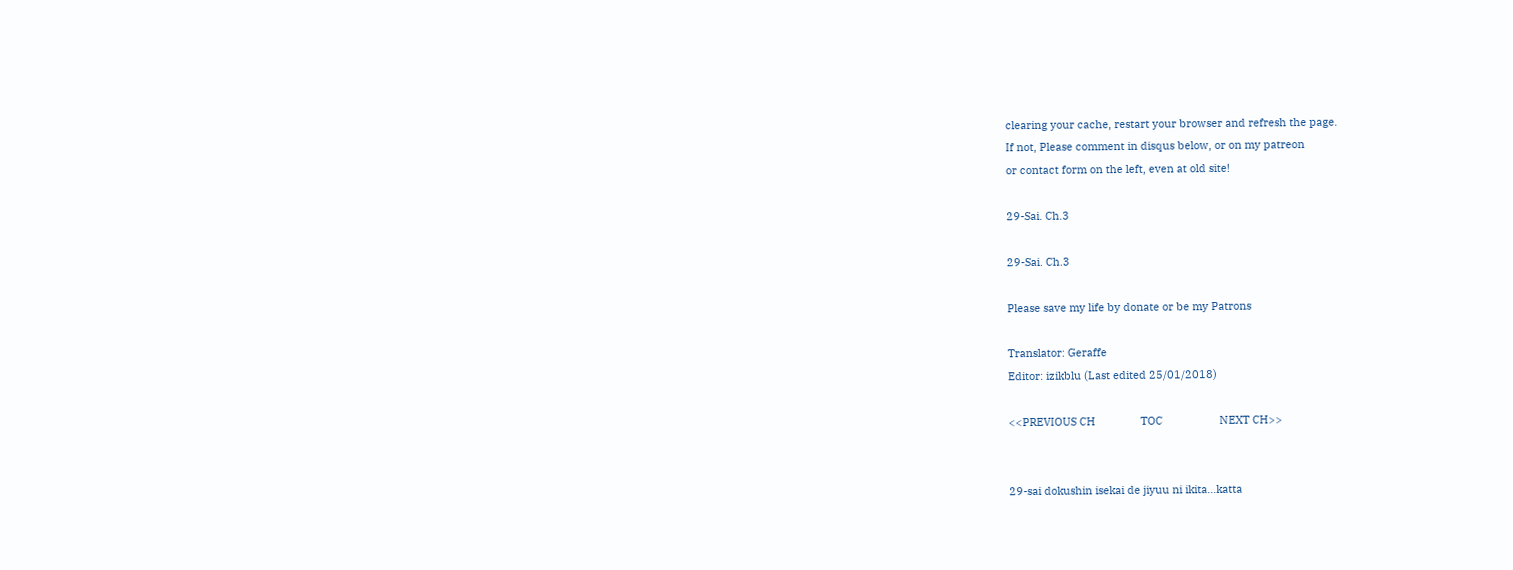clearing your cache, restart your browser and refresh the page.
If not, Please comment in disqus below, or on my patreon
or contact form on the left, even at old site!

29-Sai. Ch.3

29-Sai. Ch.3

Please save my life by donate or be my Patrons

Translator: Geraffe
Editor: izikblu (Last edited 25/01/2018)

<<PREVIOUS CH               TOC                   NEXT CH>>


29-sai dokushin isekai de jiyuu ni ikita...katta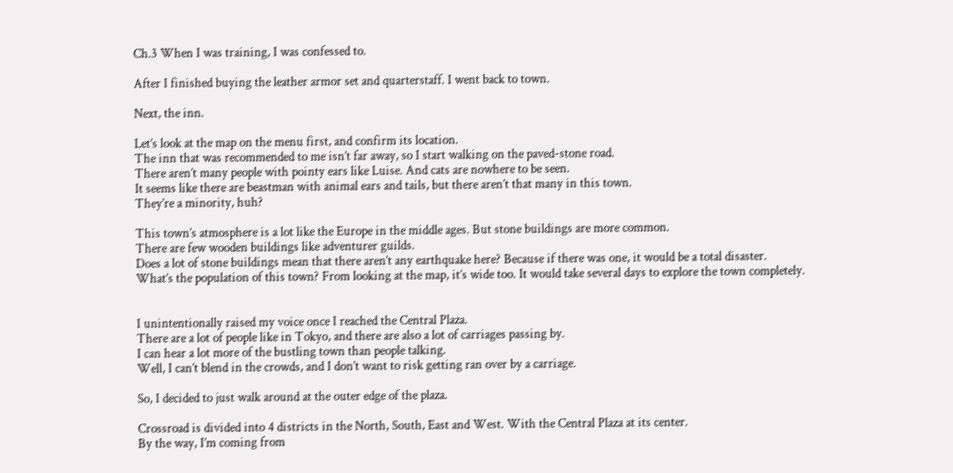Ch.3 When I was training, I was confessed to.

After I finished buying the leather armor set and quarterstaff. I went back to town.

Next, the inn.

Let’s look at the map on the menu first, and confirm its location.
The inn that was recommended to me isn’t far away, so I start walking on the paved-stone road.
There aren’t many people with pointy ears like Luise. And cats are nowhere to be seen.
It seems like there are beastman with animal ears and tails, but there aren’t that many in this town.
They’re a minority, huh?

This town’s atmosphere is a lot like the Europe in the middle ages. But stone buildings are more common.
There are few wooden buildings like adventurer guilds.
Does a lot of stone buildings mean that there aren’t any earthquake here? Because if there was one, it would be a total disaster.
What’s the population of this town? From looking at the map, it’s wide too. It would take several days to explore the town completely.


I unintentionally raised my voice once I reached the Central Plaza.
There are a lot of people like in Tokyo, and there are also a lot of carriages passing by.
I can hear a lot more of the bustling town than people talking.
Well, I can’t blend in the crowds, and I don’t want to risk getting ran over by a carriage.

So, I decided to just walk around at the outer edge of the plaza.

Crossroad is divided into 4 districts in the North, South, East and West. With the Central Plaza at its center.
By the way, I’m coming from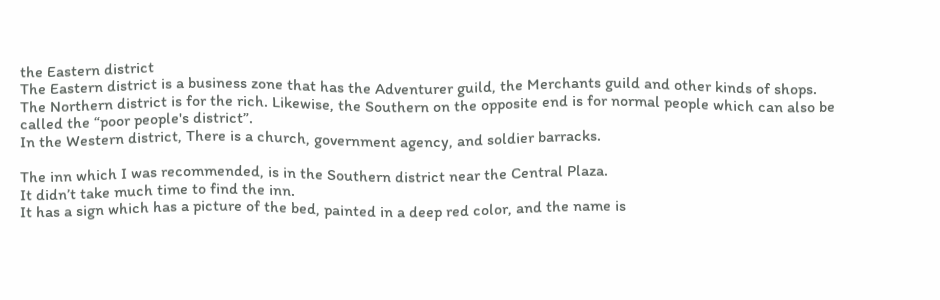the Eastern district
The Eastern district is a business zone that has the Adventurer guild, the Merchants guild and other kinds of shops.
The Northern district is for the rich. Likewise, the Southern on the opposite end is for normal people which can also be called the “poor people's district”.
In the Western district, There is a church, government agency, and soldier barracks.

The inn which I was recommended, is in the Southern district near the Central Plaza.
It didn’t take much time to find the inn.
It has a sign which has a picture of the bed, painted in a deep red color, and the name is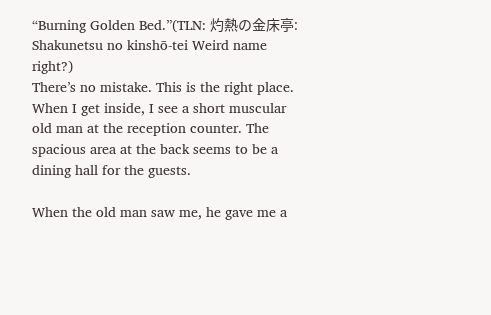“Burning Golden Bed.”(TLN: 灼熱の金床亭: Shakunetsu no kinshō-tei Weird name right?)
There’s no mistake. This is the right place.
When I get inside, I see a short muscular old man at the reception counter. The spacious area at the back seems to be a dining hall for the guests.

When the old man saw me, he gave me a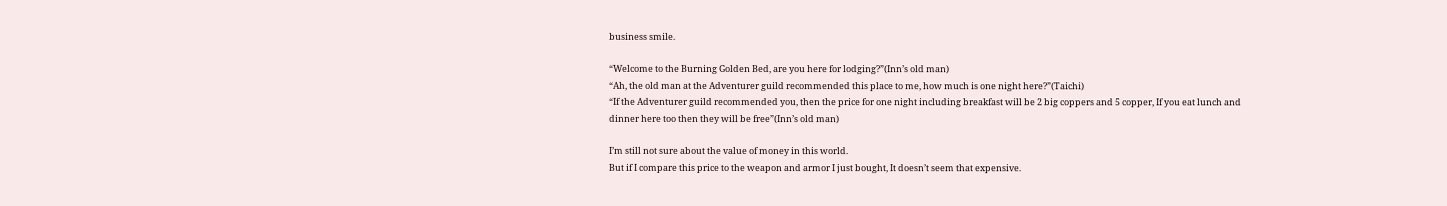business smile.

“Welcome to the Burning Golden Bed, are you here for lodging?”(Inn’s old man)
“Ah, the old man at the Adventurer guild recommended this place to me, how much is one night here?”(Taichi)
“If the Adventurer guild recommended you, then the price for one night including breakfast will be 2 big coppers and 5 copper, If you eat lunch and dinner here too then they will be free”(Inn’s old man)

I’m still not sure about the value of money in this world.
But if I compare this price to the weapon and armor I just bought, It doesn’t seem that expensive.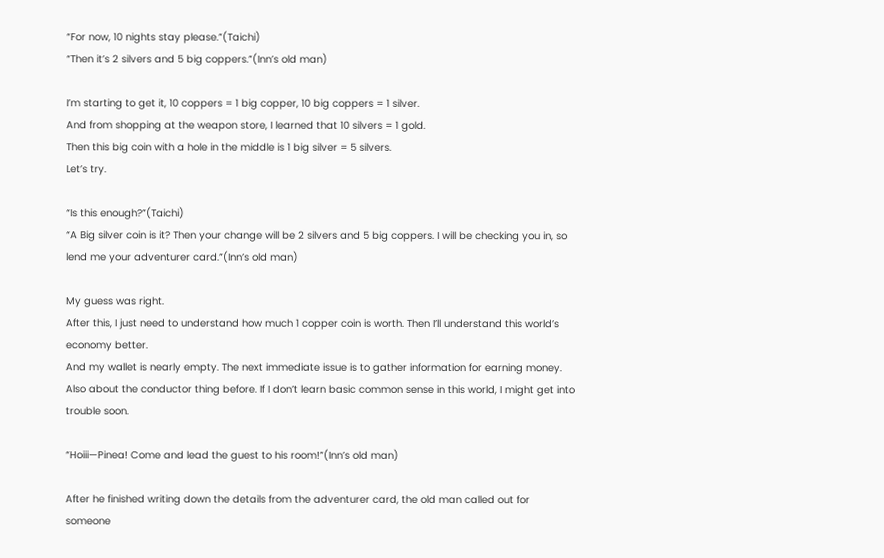“For now, 10 nights stay please.”(Taichi)
“Then it’s 2 silvers and 5 big coppers.”(Inn’s old man)

I’m starting to get it, 10 coppers = 1 big copper, 10 big coppers = 1 silver.
And from shopping at the weapon store, I learned that 10 silvers = 1 gold.
Then this big coin with a hole in the middle is 1 big silver = 5 silvers.
Let’s try.

“Is this enough?”(Taichi)
“A Big silver coin is it? Then your change will be 2 silvers and 5 big coppers. I will be checking you in, so lend me your adventurer card.”(Inn’s old man)

My guess was right.
After this, I just need to understand how much 1 copper coin is worth. Then I’ll understand this world’s economy better.
And my wallet is nearly empty. The next immediate issue is to gather information for earning money.
Also about the conductor thing before. If I don’t learn basic common sense in this world, I might get into trouble soon.

“Hoiii—Pinea! Come and lead the guest to his room!”(Inn’s old man)

After he finished writing down the details from the adventurer card, the old man called out for someone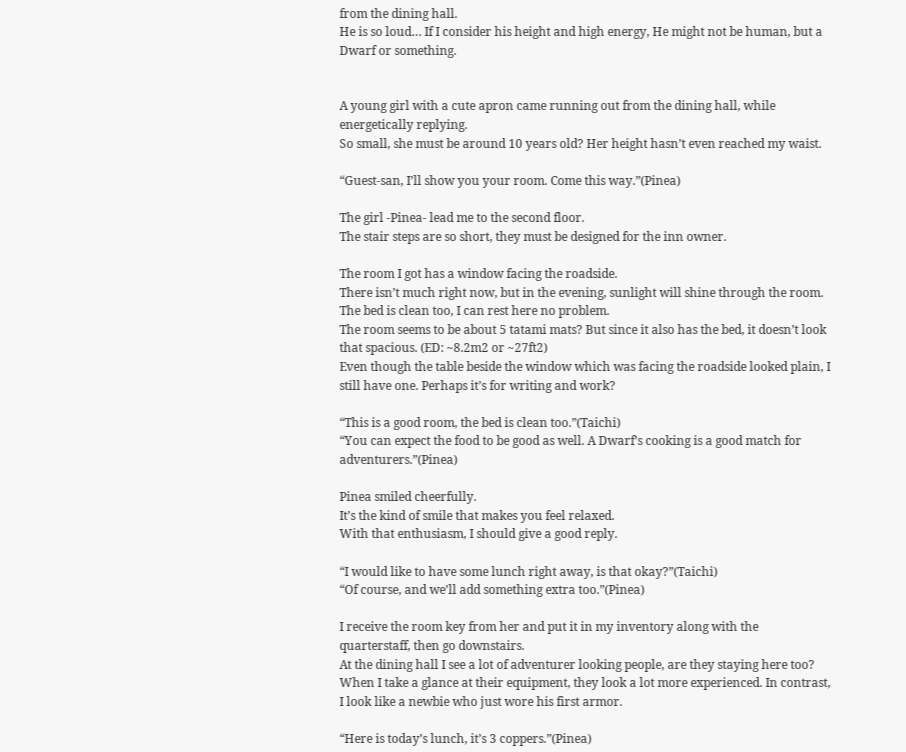from the dining hall.
He is so loud… If I consider his height and high energy, He might not be human, but a Dwarf or something.


A young girl with a cute apron came running out from the dining hall, while energetically replying.
So small, she must be around 10 years old? Her height hasn’t even reached my waist.

“Guest-san, I’ll show you your room. Come this way.”(Pinea)

The girl -Pinea- lead me to the second floor.
The stair steps are so short, they must be designed for the inn owner.

The room I got has a window facing the roadside.
There isn’t much right now, but in the evening, sunlight will shine through the room. The bed is clean too, I can rest here no problem.
The room seems to be about 5 tatami mats? But since it also has the bed, it doesn’t look that spacious. (ED: ~8.2m2 or ~27ft2)
Even though the table beside the window which was facing the roadside looked plain, I still have one. Perhaps it’s for writing and work?

“This is a good room, the bed is clean too.”(Taichi)
“You can expect the food to be good as well. A Dwarf’s cooking is a good match for adventurers.”(Pinea)

Pinea smiled cheerfully.
It’s the kind of smile that makes you feel relaxed.
With that enthusiasm, I should give a good reply.

“I would like to have some lunch right away, is that okay?”(Taichi)
“Of course, and we’ll add something extra too.”(Pinea)

I receive the room key from her and put it in my inventory along with the quarterstaff, then go downstairs.
At the dining hall I see a lot of adventurer looking people, are they staying here too?
When I take a glance at their equipment, they look a lot more experienced. In contrast, I look like a newbie who just wore his first armor.

“Here is today’s lunch, it’s 3 coppers.”(Pinea)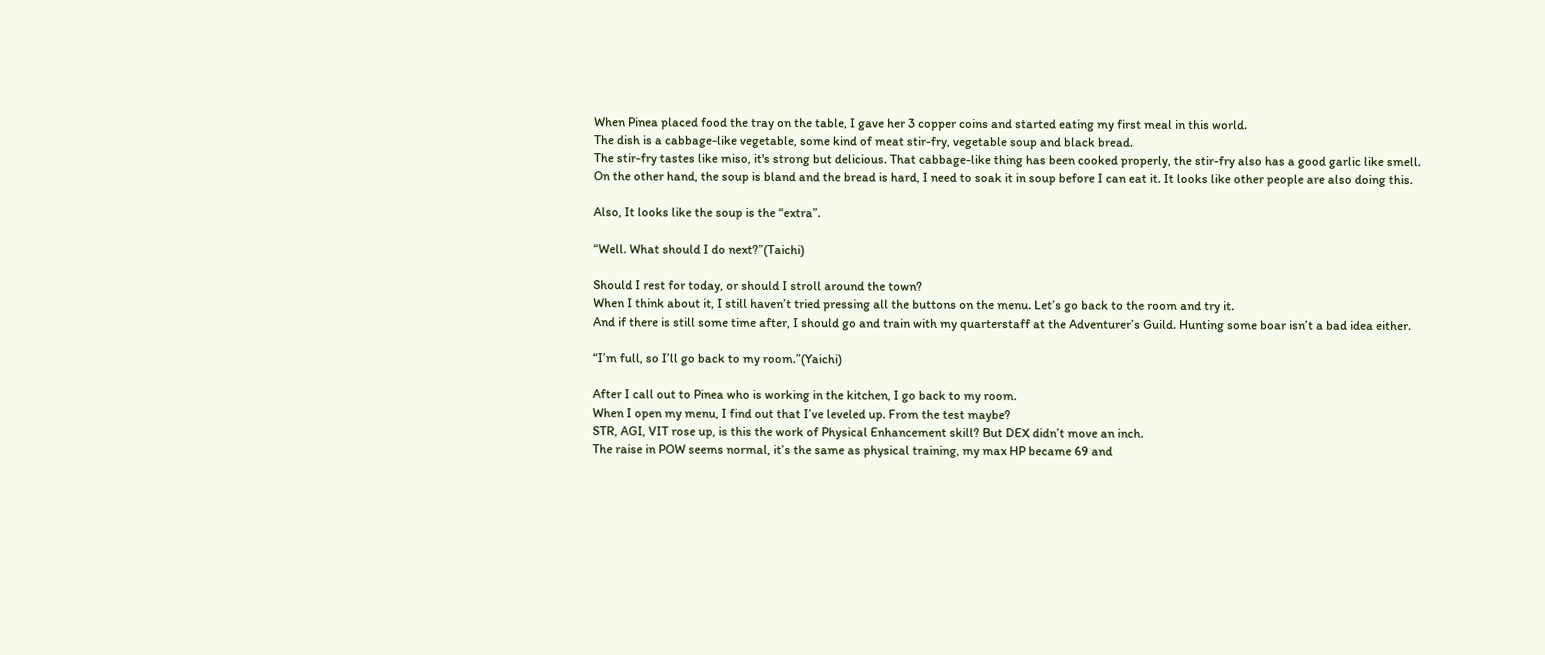When Pinea placed food the tray on the table, I gave her 3 copper coins and started eating my first meal in this world.
The dish is a cabbage-like vegetable, some kind of meat stir-fry, vegetable soup and black bread.
The stir-fry tastes like miso, it's strong but delicious. That cabbage-like thing has been cooked properly, the stir-fry also has a good garlic like smell.
On the other hand, the soup is bland and the bread is hard, I need to soak it in soup before I can eat it. It looks like other people are also doing this.

Also, It looks like the soup is the “extra”.

“Well. What should I do next?”(Taichi)

Should I rest for today, or should I stroll around the town?
When I think about it, I still haven’t tried pressing all the buttons on the menu. Let’s go back to the room and try it.
And if there is still some time after, I should go and train with my quarterstaff at the Adventurer’s Guild. Hunting some boar isn’t a bad idea either.

“I’m full, so I’ll go back to my room.”(Yaichi)

After I call out to Pinea who is working in the kitchen, I go back to my room.
When I open my menu, I find out that I’ve leveled up. From the test maybe?
STR, AGI, VIT rose up, is this the work of Physical Enhancement skill? But DEX didn’t move an inch.
The raise in POW seems normal, it’s the same as physical training, my max HP became 69 and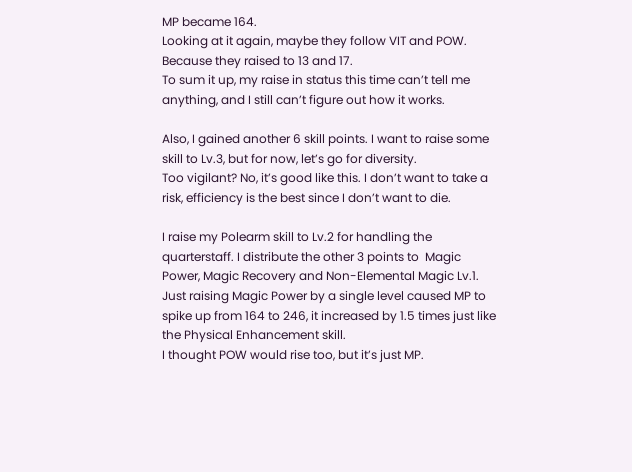MP became 164.
Looking at it again, maybe they follow VIT and POW. Because they raised to 13 and 17.
To sum it up, my raise in status this time can’t tell me anything, and I still can’t figure out how it works.

Also, I gained another 6 skill points. I want to raise some skill to Lv.3, but for now, let’s go for diversity.
Too vigilant? No, it’s good like this. I don’t want to take a risk, efficiency is the best since I don’t want to die.

I raise my Polearm skill to Lv.2 for handling the quarterstaff. I distribute the other 3 points to  Magic Power, Magic Recovery and Non-Elemental Magic Lv.1.
Just raising Magic Power by a single level caused MP to spike up from 164 to 246, it increased by 1.5 times just like the Physical Enhancement skill.
I thought POW would rise too, but it’s just MP.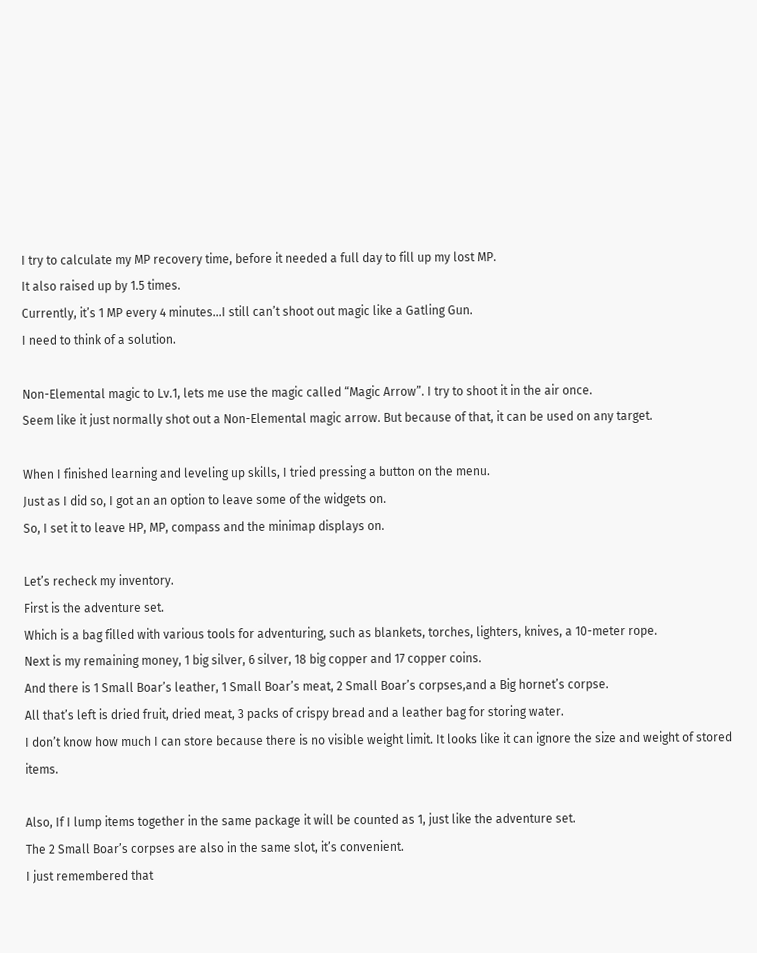I try to calculate my MP recovery time, before it needed a full day to fill up my lost MP.
It also raised up by 1.5 times.
Currently, it’s 1 MP every 4 minutes…I still can’t shoot out magic like a Gatling Gun.
I need to think of a solution.

Non-Elemental magic to Lv.1, lets me use the magic called “Magic Arrow”. I try to shoot it in the air once.
Seem like it just normally shot out a Non-Elemental magic arrow. But because of that, it can be used on any target.

When I finished learning and leveling up skills, I tried pressing a button on the menu.
Just as I did so, I got an an option to leave some of the widgets on.
So, I set it to leave HP, MP, compass and the minimap displays on.

Let’s recheck my inventory.
First is the adventure set.
Which is a bag filled with various tools for adventuring, such as blankets, torches, lighters, knives, a 10-meter rope.
Next is my remaining money, 1 big silver, 6 silver, 18 big copper and 17 copper coins.
And there is 1 Small Boar’s leather, 1 Small Boar’s meat, 2 Small Boar’s corpses,and a Big hornet’s corpse.
All that’s left is dried fruit, dried meat, 3 packs of crispy bread and a leather bag for storing water.
I don’t know how much I can store because there is no visible weight limit. It looks like it can ignore the size and weight of stored items.

Also, If I lump items together in the same package it will be counted as 1, just like the adventure set.
The 2 Small Boar’s corpses are also in the same slot, it’s convenient.
I just remembered that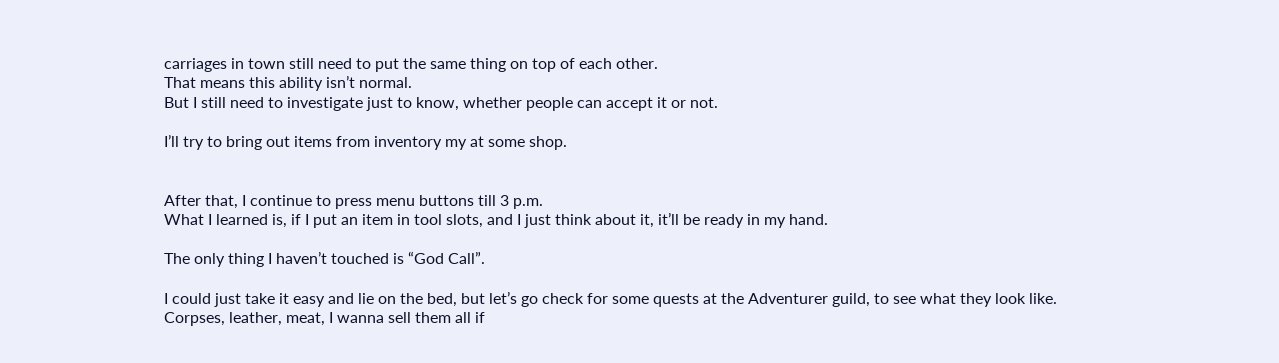carriages in town still need to put the same thing on top of each other.
That means this ability isn’t normal.
But I still need to investigate just to know, whether people can accept it or not.

I’ll try to bring out items from inventory my at some shop.


After that, I continue to press menu buttons till 3 p.m.
What I learned is, if I put an item in tool slots, and I just think about it, it’ll be ready in my hand.

The only thing I haven’t touched is “God Call”.

I could just take it easy and lie on the bed, but let’s go check for some quests at the Adventurer guild, to see what they look like.
Corpses, leather, meat, I wanna sell them all if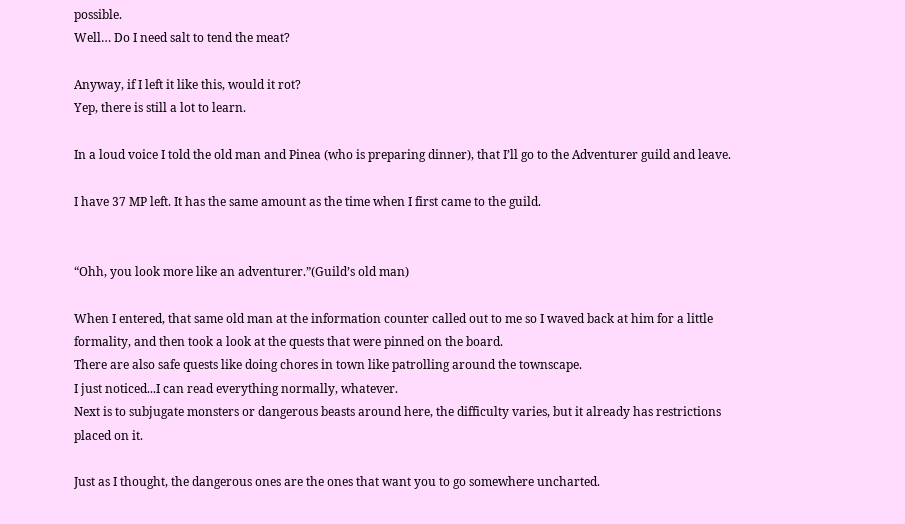possible.
Well… Do I need salt to tend the meat?

Anyway, if I left it like this, would it rot?
Yep, there is still a lot to learn.

In a loud voice I told the old man and Pinea (who is preparing dinner), that I’ll go to the Adventurer guild and leave.

I have 37 MP left. It has the same amount as the time when I first came to the guild.


“Ohh, you look more like an adventurer.”(Guild’s old man)

When I entered, that same old man at the information counter called out to me so I waved back at him for a little formality, and then took a look at the quests that were pinned on the board.
There are also safe quests like doing chores in town like patrolling around the townscape.
I just noticed...I can read everything normally, whatever.
Next is to subjugate monsters or dangerous beasts around here, the difficulty varies, but it already has restrictions placed on it.

Just as I thought, the dangerous ones are the ones that want you to go somewhere uncharted.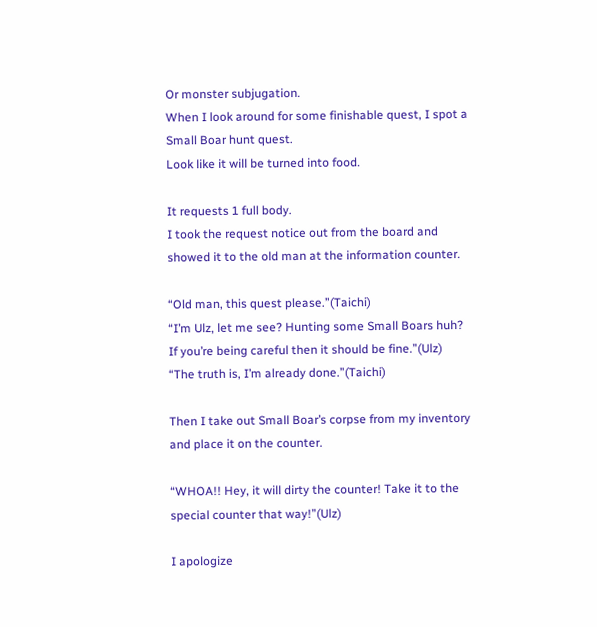Or monster subjugation.
When I look around for some finishable quest, I spot a Small Boar hunt quest.
Look like it will be turned into food.

It requests 1 full body.
I took the request notice out from the board and showed it to the old man at the information counter.

“Old man, this quest please.”(Taichi)
“I’m Ulz, let me see? Hunting some Small Boars huh? If you’re being careful then it should be fine.”(Ulz)
“The truth is, I’m already done.”(Taichi)

Then I take out Small Boar’s corpse from my inventory and place it on the counter.

“WHOA!! Hey, it will dirty the counter! Take it to the special counter that way!”(Ulz)

I apologize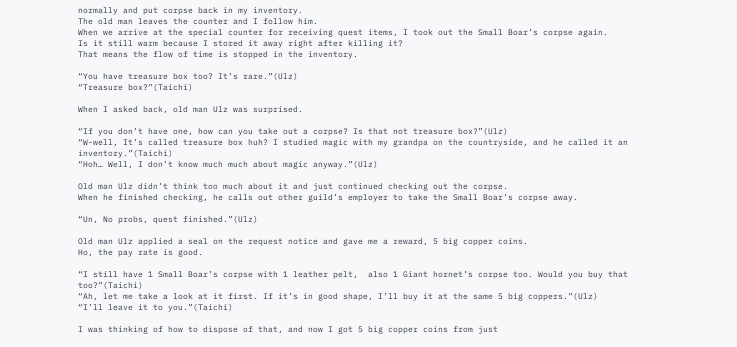normally and put corpse back in my inventory.
The old man leaves the counter and I follow him.
When we arrive at the special counter for receiving quest items, I took out the Small Boar’s corpse again.
Is it still warm because I stored it away right after killing it?
That means the flow of time is stopped in the inventory.

“You have treasure box too? It’s rare.”(Ulz)
“Treasure box?”(Taichi)

When I asked back, old man Ulz was surprised.

“If you don’t have one, how can you take out a corpse? Is that not treasure box?”(Ulz)
“W-well, It’s called treasure box huh? I studied magic with my grandpa on the countryside, and he called it an inventory.”(Taichi)
“Hoh… Well, I don’t know much much about magic anyway.”(Ulz)

Old man Ulz didn’t think too much about it and just continued checking out the corpse.
When he finished checking, he calls out other guild’s employer to take the Small Boar’s corpse away.

“Un, No probs, quest finished.”(Ulz)

Old man Ulz applied a seal on the request notice and gave me a reward, 5 big copper coins.
Ho, the pay rate is good.

“I still have 1 Small Boar’s corpse with 1 leather pelt,  also 1 Giant hornet’s corpse too. Would you buy that too?”(Taichi)
“Ah, let me take a look at it first. If it’s in good shape, I’ll buy it at the same 5 big coppers.”(Ulz)
“I’ll leave it to you.”(Taichi)

I was thinking of how to dispose of that, and now I got 5 big copper coins from just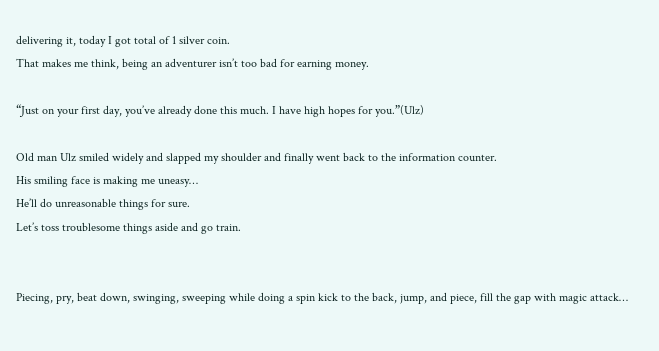delivering it, today I got total of 1 silver coin.
That makes me think, being an adventurer isn’t too bad for earning money.

“Just on your first day, you’ve already done this much. I have high hopes for you.”(Ulz)

Old man Ulz smiled widely and slapped my shoulder and finally went back to the information counter.
His smiling face is making me uneasy…
He’ll do unreasonable things for sure.
Let’s toss troublesome things aside and go train.


Piecing, pry, beat down, swinging, sweeping while doing a spin kick to the back, jump, and piece, fill the gap with magic attack…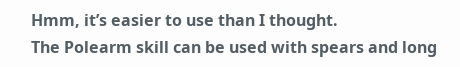Hmm, it’s easier to use than I thought.
The Polearm skill can be used with spears and long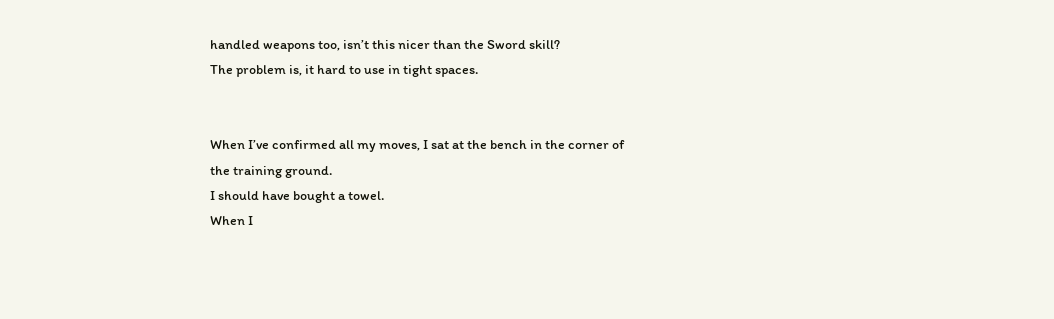handled weapons too, isn’t this nicer than the Sword skill?
The problem is, it hard to use in tight spaces.


When I’ve confirmed all my moves, I sat at the bench in the corner of the training ground.
I should have bought a towel.
When I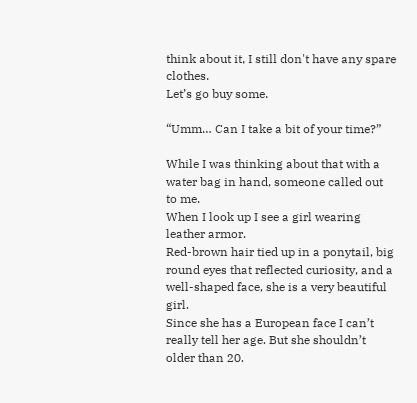think about it, I still don't have any spare clothes.
Let’s go buy some.

“Umm… Can I take a bit of your time?”

While I was thinking about that with a water bag in hand, someone called out to me.
When I look up I see a girl wearing leather armor.
Red-brown hair tied up in a ponytail, big round eyes that reflected curiosity, and a well-shaped face, she is a very beautiful girl.
Since she has a European face I can’t really tell her age. But she shouldn’t older than 20.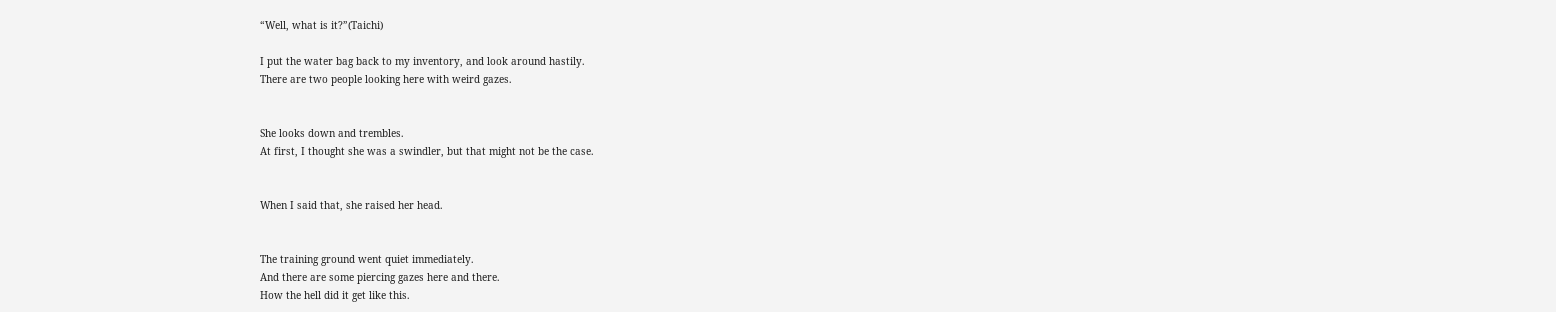“Well, what is it?”(Taichi)

I put the water bag back to my inventory, and look around hastily.
There are two people looking here with weird gazes.


She looks down and trembles.
At first, I thought she was a swindler, but that might not be the case.


When I said that, she raised her head.


The training ground went quiet immediately.
And there are some piercing gazes here and there.
How the hell did it get like this.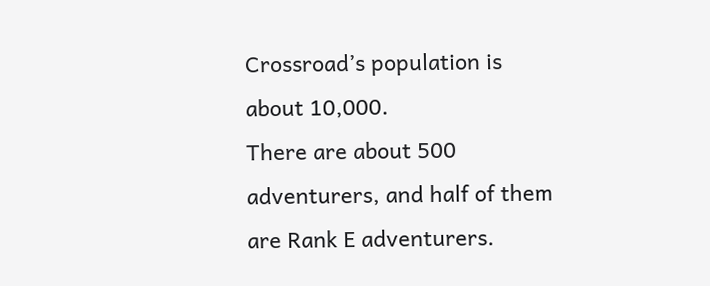Crossroad’s population is about 10,000.
There are about 500 adventurers, and half of them are Rank E adventurers.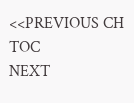<<PREVIOUS CH               TOC                   NEXT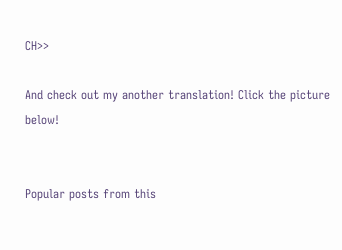CH>>

And check out my another translation! Click the picture below!


Popular posts from this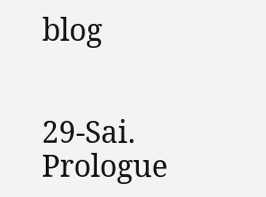blog


29-Sai. Prologue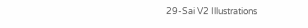29-Sai V2 Illustrations